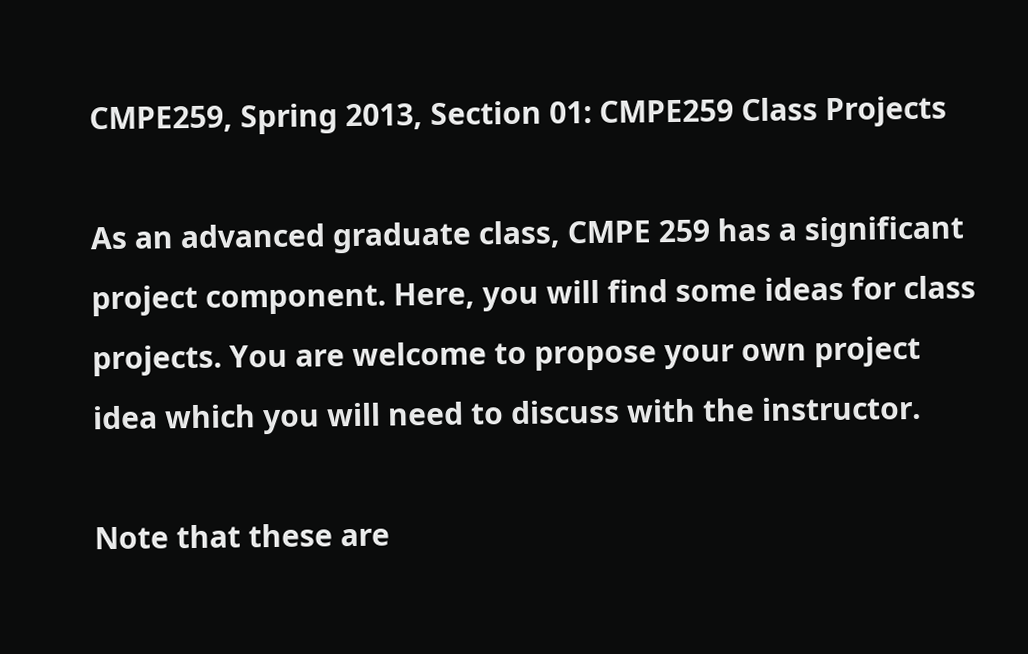CMPE259, Spring 2013, Section 01: CMPE259 Class Projects

As an advanced graduate class, CMPE 259 has a significant project component. Here, you will find some ideas for class projects. You are welcome to propose your own project idea which you will need to discuss with the instructor.

Note that these are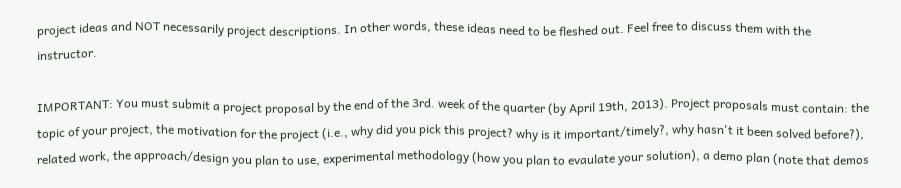project ideas and NOT necessarily project descriptions. In other words, these ideas need to be fleshed out. Feel free to discuss them with the instructor.

IMPORTANT: You must submit a project proposal by the end of the 3rd. week of the quarter (by April 19th, 2013). Project proposals must contain: the topic of your project, the motivation for the project (i.e., why did you pick this project? why is it important/timely?, why hasn't it been solved before?), related work, the approach/design you plan to use, experimental methodology (how you plan to evaulate your solution), a demo plan (note that demos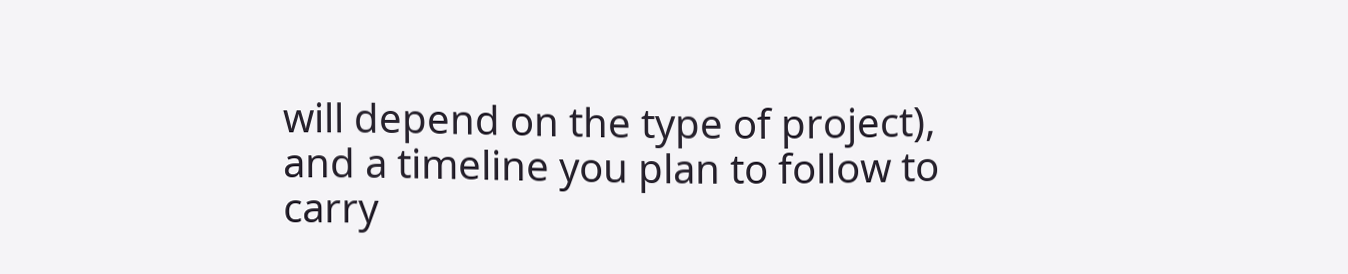will depend on the type of project), and a timeline you plan to follow to carry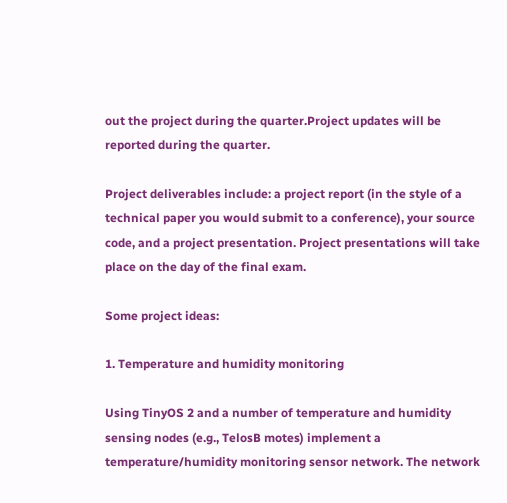out the project during the quarter.Project updates will be reported during the quarter.

Project deliverables include: a project report (in the style of a technical paper you would submit to a conference), your source code, and a project presentation. Project presentations will take place on the day of the final exam.

Some project ideas:

1. Temperature and humidity monitoring

Using TinyOS 2 and a number of temperature and humidity sensing nodes (e.g., TelosB motes) implement a temperature/humidity monitoring sensor network. The network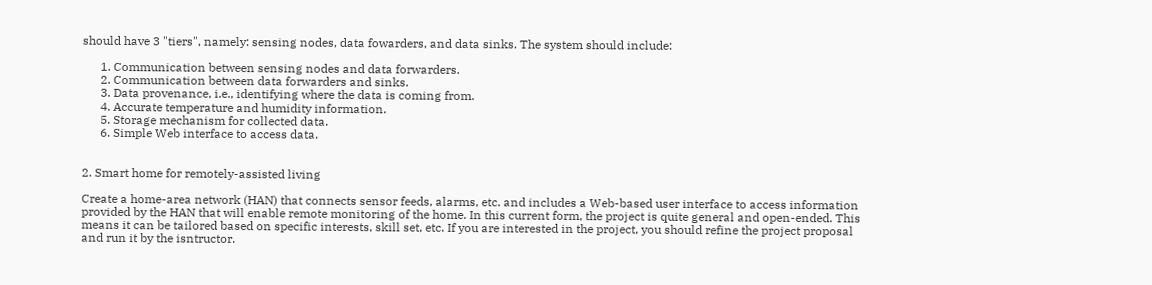should have 3 "tiers", namely: sensing nodes, data fowarders, and data sinks. The system should include:

      1. Communication between sensing nodes and data forwarders.
      2. Communication between data forwarders and sinks.
      3. Data provenance, i.e., identifying where the data is coming from.
      4. Accurate temperature and humidity information.
      5. Storage mechanism for collected data.
      6. Simple Web interface to access data.


2. Smart home for remotely-assisted living

Create a home-area network (HAN) that connects sensor feeds, alarms, etc. and includes a Web-based user interface to access information provided by the HAN that will enable remote monitoring of the home. In this current form, the project is quite general and open-ended. This means it can be tailored based on specific interests, skill set, etc. If you are interested in the project, you should refine the project proposal and run it by the isntructor.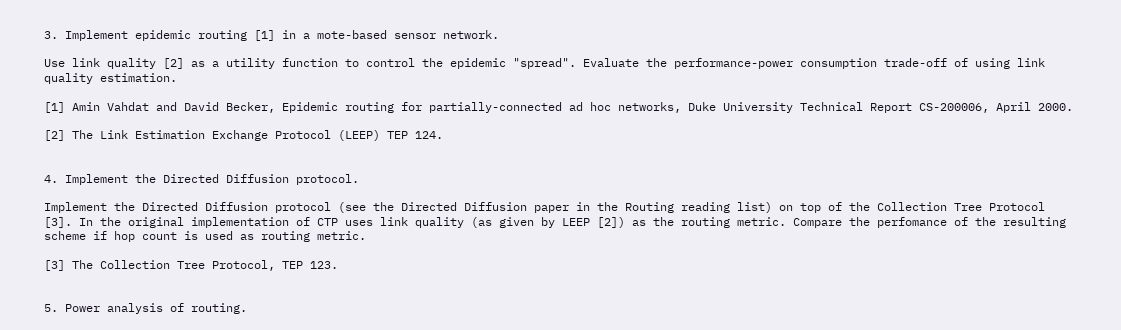3. Implement epidemic routing [1] in a mote-based sensor network.

Use link quality [2] as a utility function to control the epidemic "spread". Evaluate the performance-power consumption trade-off of using link quality estimation.

[1] Amin Vahdat and David Becker, Epidemic routing for partially-connected ad hoc networks, Duke University Technical Report CS-200006, April 2000.

[2] The Link Estimation Exchange Protocol (LEEP) TEP 124.


4. Implement the Directed Diffusion protocol.

Implement the Directed Diffusion protocol (see the Directed Diffusion paper in the Routing reading list) on top of the Collection Tree Protocol [3]. In the original implementation of CTP uses link quality (as given by LEEP [2]) as the routing metric. Compare the perfomance of the resulting scheme if hop count is used as routing metric.

[3] The Collection Tree Protocol, TEP 123.


5. Power analysis of routing.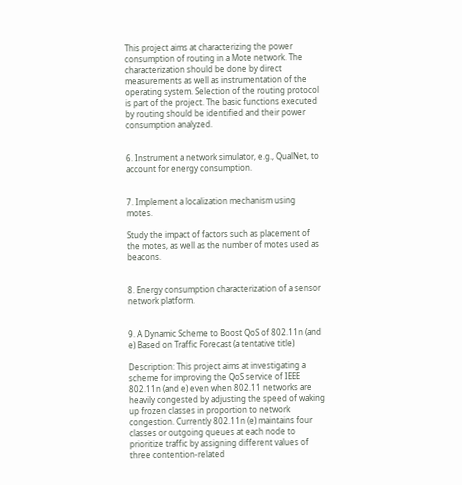This project aims at characterizing the power consumption of routing in a Mote network. The characterization should be done by direct measurements as well as instrumentation of the operating system. Selection of the routing protocol is part of the project. The basic functions executed by routing should be identified and their power consumption analyzed.


6. Instrument a network simulator, e.g., QualNet, to account for energy consumption.


7. Implement a localization mechanism using motes.

Study the impact of factors such as placement of the motes, as well as the number of motes used as beacons.


8. Energy consumption characterization of a sensor network platform.


9. A Dynamic Scheme to Boost QoS of 802.11n (and e) Based on Traffic Forecast (a tentative title)

Description: This project aims at investigating a scheme for improving the QoS service of IEEE 802.11n (and e) even when 802.11 networks are heavily congested by adjusting the speed of waking up frozen classes in proportion to network congestion. Currently 802.11n (e) maintains four classes or outgoing queues at each node to prioritize traffic by assigning different values of three contention-related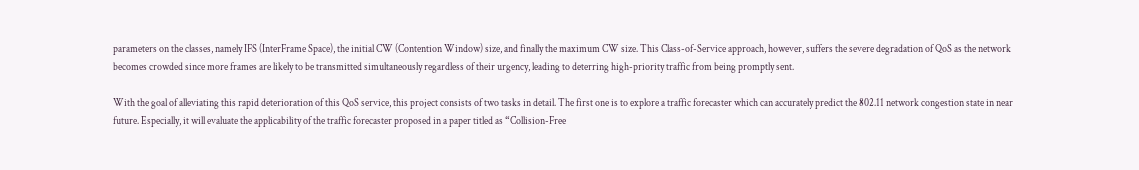parameters on the classes, namely IFS (InterFrame Space), the initial CW (Contention Window) size, and finally the maximum CW size. This Class-of-Service approach, however, suffers the severe degradation of QoS as the network becomes crowded since more frames are likely to be transmitted simultaneously regardless of their urgency, leading to deterring high-priority traffic from being promptly sent.

With the goal of alleviating this rapid deterioration of this QoS service, this project consists of two tasks in detail. The first one is to explore a traffic forecaster which can accurately predict the 802.11 network congestion state in near future. Especially, it will evaluate the applicability of the traffic forecaster proposed in a paper titled as “Collision-Free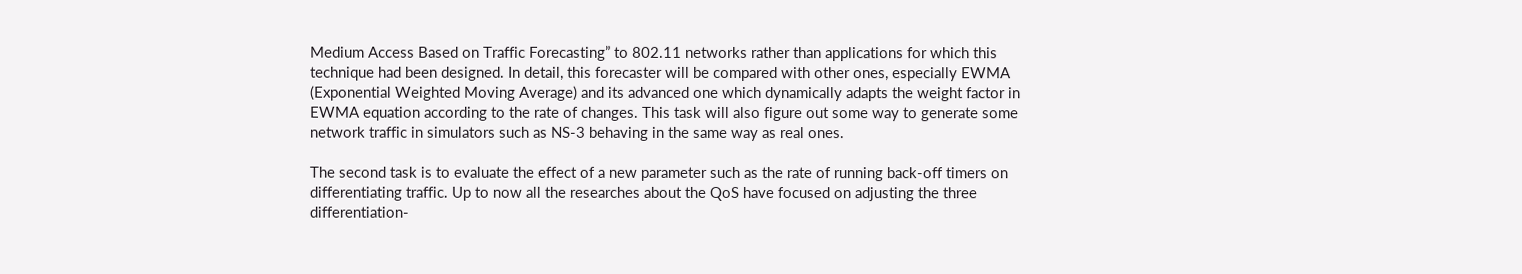Medium Access Based on Traffic Forecasting” to 802.11 networks rather than applications for which this technique had been designed. In detail, this forecaster will be compared with other ones, especially EWMA (Exponential Weighted Moving Average) and its advanced one which dynamically adapts the weight factor in EWMA equation according to the rate of changes. This task will also figure out some way to generate some network traffic in simulators such as NS-3 behaving in the same way as real ones.

The second task is to evaluate the effect of a new parameter such as the rate of running back-off timers on differentiating traffic. Up to now all the researches about the QoS have focused on adjusting the three differentiation-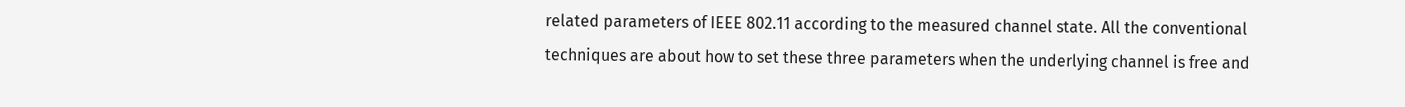related parameters of IEEE 802.11 according to the measured channel state. All the conventional techniques are about how to set these three parameters when the underlying channel is free and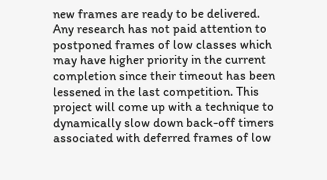new frames are ready to be delivered. Any research has not paid attention to postponed frames of low classes which may have higher priority in the current completion since their timeout has been lessened in the last competition. This project will come up with a technique to dynamically slow down back-off timers associated with deferred frames of low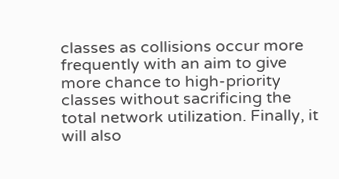classes as collisions occur more frequently with an aim to give more chance to high-priority classes without sacrificing the total network utilization. Finally, it will also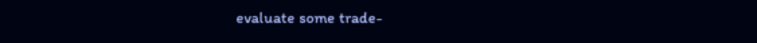evaluate some trade-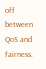off between QoS and fairness.